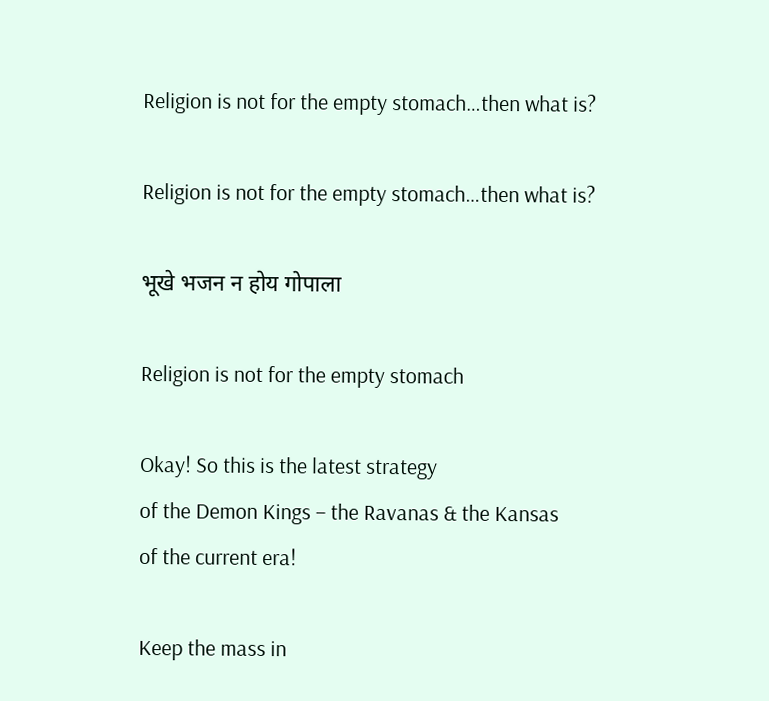Religion is not for the empty stomach…then what is?

Religion is not for the empty stomach…then what is?

भूखे भजन न होय गोपाला

Religion is not for the empty stomach

Okay! So this is the latest strategy
of the Demon Kings – the Ravanas & the Kansas
of the current era!

Keep the mass in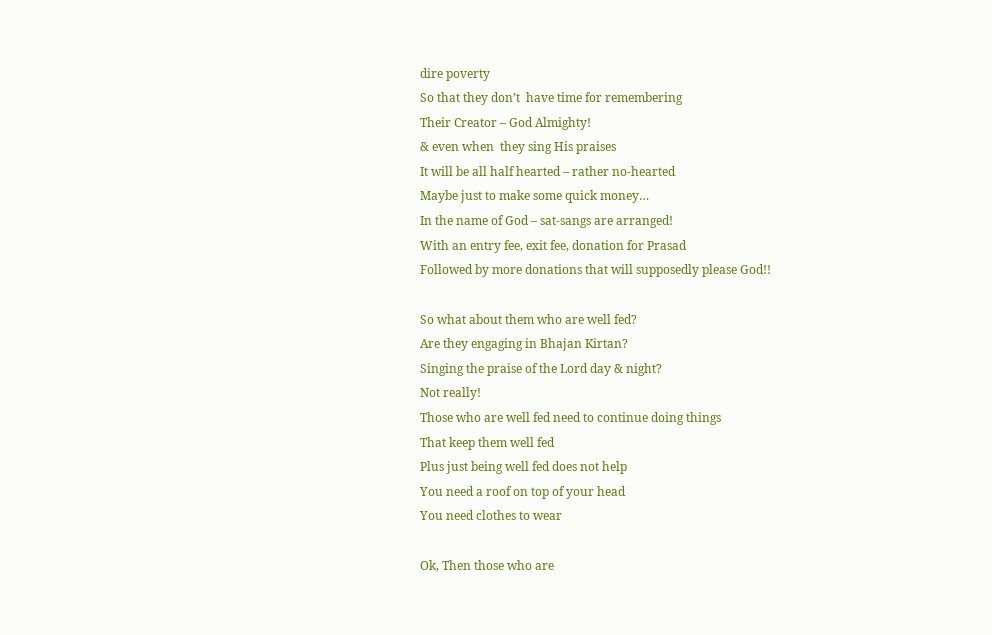dire poverty
So that they don’t  have time for remembering
Their Creator – God Almighty!
& even when  they sing His praises
It will be all half hearted – rather no-hearted
Maybe just to make some quick money…
In the name of God – sat-sangs are arranged!
With an entry fee, exit fee, donation for Prasad
Followed by more donations that will supposedly please God!!

So what about them who are well fed?
Are they engaging in Bhajan Kirtan?
Singing the praise of the Lord day & night?
Not really!
Those who are well fed need to continue doing things
That keep them well fed
Plus just being well fed does not help
You need a roof on top of your head
You need clothes to wear

Ok, Then those who are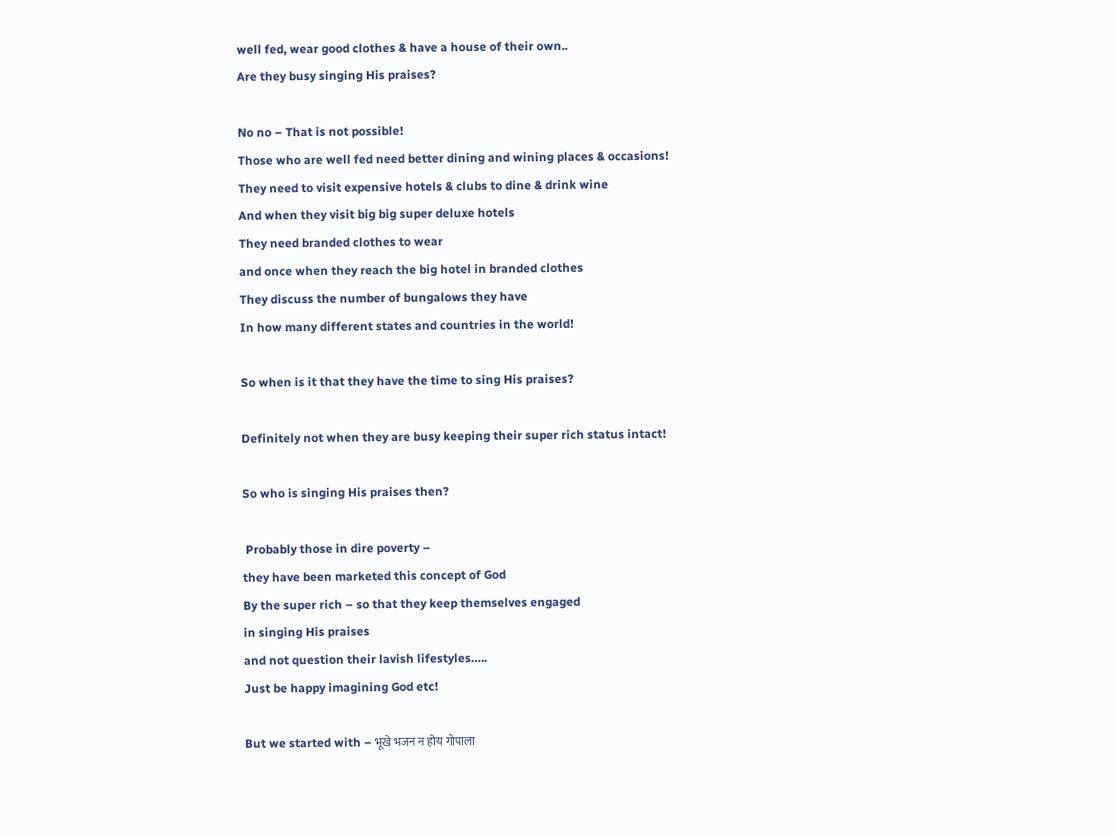well fed, wear good clothes & have a house of their own..
Are they busy singing His praises?

No no – That is not possible!
Those who are well fed need better dining and wining places & occasions!
They need to visit expensive hotels & clubs to dine & drink wine
And when they visit big big super deluxe hotels
They need branded clothes to wear
and once when they reach the big hotel in branded clothes
They discuss the number of bungalows they have
In how many different states and countries in the world!

So when is it that they have the time to sing His praises?

Definitely not when they are busy keeping their super rich status intact!

So who is singing His praises then?

 Probably those in dire poverty –
they have been marketed this concept of God
By the super rich – so that they keep themselves engaged
in singing His praises
and not question their lavish lifestyles…..
Just be happy imagining God etc!

But we started with – भूखे भजन न होय गोपाला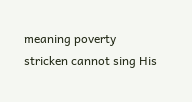meaning poverty stricken cannot sing His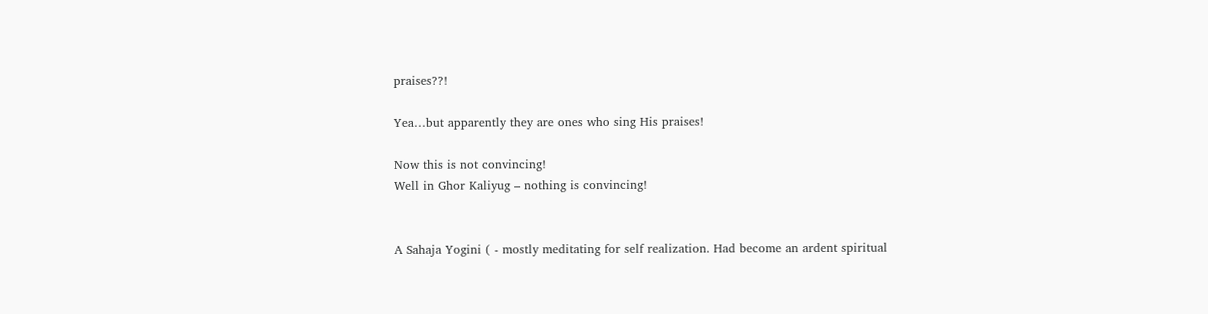praises??!

Yea…but apparently they are ones who sing His praises!

Now this is not convincing!
Well in Ghor Kaliyug – nothing is convincing!


A Sahaja Yogini ( - mostly meditating for self realization. Had become an ardent spiritual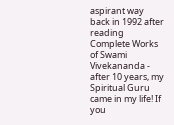aspirant way back in 1992 after reading Complete Works of Swami Vivekananda - after 10 years, my Spiritual Guru came in my life! If you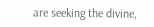are seeking the divine,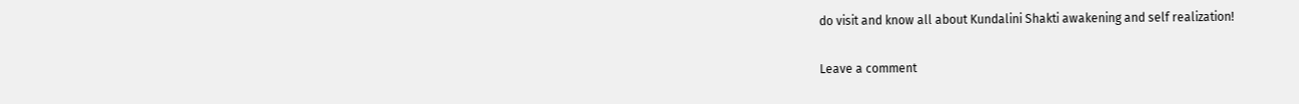do visit and know all about Kundalini Shakti awakening and self realization!

Leave a comment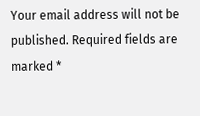Your email address will not be published. Required fields are marked *